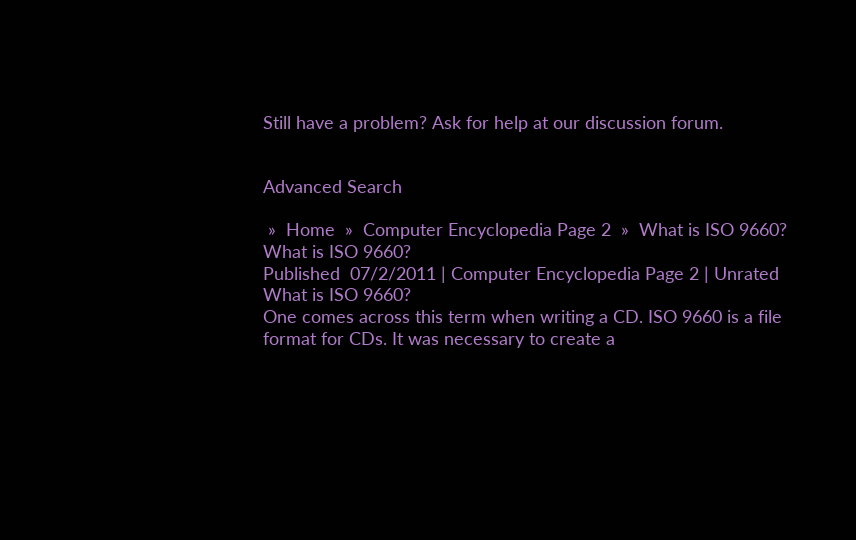Still have a problem? Ask for help at our discussion forum.


Advanced Search

 »  Home  »  Computer Encyclopedia Page 2  »  What is ISO 9660?
What is ISO 9660?
Published  07/2/2011 | Computer Encyclopedia Page 2 | Unrated
What is ISO 9660?
One comes across this term when writing a CD. ISO 9660 is a file format for CDs. It was necessary to create a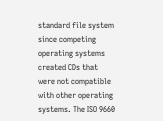standard file system since competing operating systems created CDs that were not compatible with other operating systems. The ISO 9660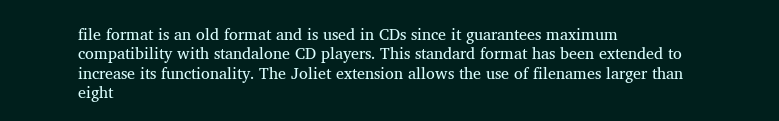file format is an old format and is used in CDs since it guarantees maximum compatibility with standalone CD players. This standard format has been extended to increase its functionality. The Joliet extension allows the use of filenames larger than eight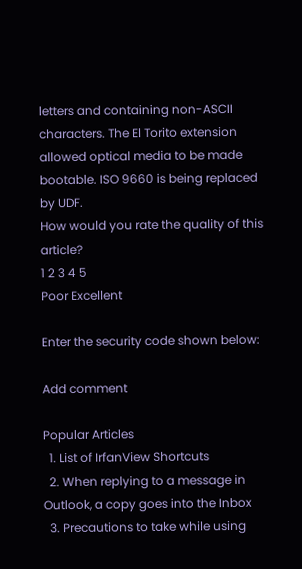letters and containing non-ASCII characters. The El Torito extension allowed optical media to be made bootable. ISO 9660 is being replaced by UDF.
How would you rate the quality of this article?
1 2 3 4 5
Poor Excellent

Enter the security code shown below:

Add comment

Popular Articles
  1. List of IrfanView Shortcuts
  2. When replying to a message in Outlook, a copy goes into the Inbox
  3. Precautions to take while using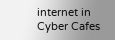internet in Cyber Cafes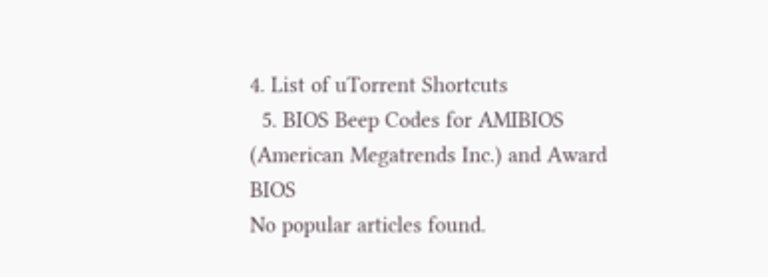4. List of uTorrent Shortcuts
  5. BIOS Beep Codes for AMIBIOS (American Megatrends Inc.) and Award BIOS
No popular articles found.